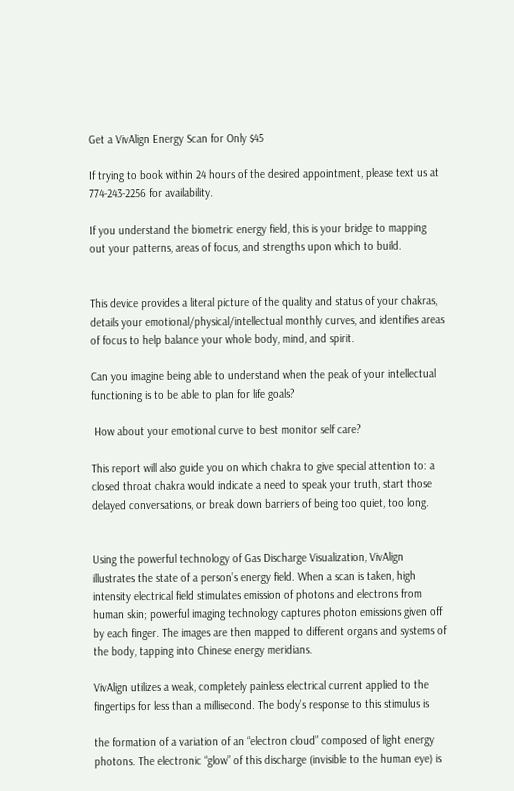Get a VivAlign Energy Scan for Only $45

If trying to book within 24 hours of the desired appointment, please text us at 774-243-2256 for availability.

If you understand the biometric energy field, this is your bridge to mapping out your patterns, areas of focus, and strengths upon which to build.


This device provides a literal picture of the quality and status of your chakras, details your emotional/physical/intellectual monthly curves, and identifies areas of focus to help balance your whole body, mind, and spirit.

Can you imagine being able to understand when the peak of your intellectual functioning is to be able to plan for life goals?

 How about your emotional curve to best monitor self care?

This report will also guide you on which chakra to give special attention to: a closed throat chakra would indicate a need to speak your truth, start those delayed conversations, or break down barriers of being too quiet, too long.


Using the powerful technology of Gas Discharge Visualization, VivAlign illustrates the state of a person’s energy field. When a scan is taken, high intensity electrical field stimulates emission of photons and electrons from human skin; powerful imaging technology captures photon emissions given off by each finger. The images are then mapped to different organs and systems of the body, tapping into Chinese energy meridians.

VivAlign utilizes a weak, completely painless electrical current applied to the fingertips for less than a millisecond. The body’s response to this stimulus is

the formation of a variation of an “electron cloud” composed of light energy photons. The electronic “glow” of this discharge (invisible to the human eye) is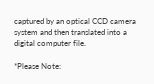captured by an optical CCD camera system and then translated into a digital computer file.

*Please Note: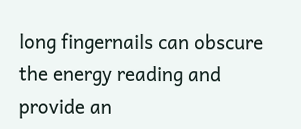long fingernails can obscure the energy reading and provide an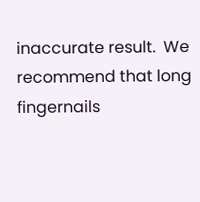inaccurate result.  We recommend that long fingernails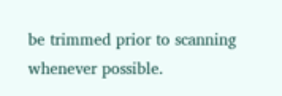be trimmed prior to scanning whenever possible.